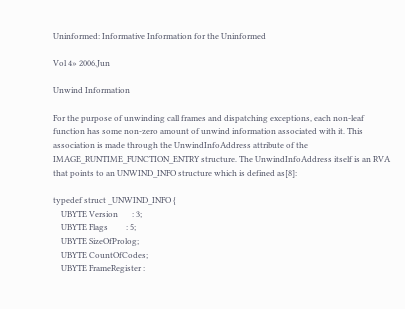Uninformed: Informative Information for the Uninformed

Vol 4» 2006.Jun

Unwind Information

For the purpose of unwinding call frames and dispatching exceptions, each non-leaf function has some non-zero amount of unwind information associated with it. This association is made through the UnwindInfoAddress attribute of the IMAGE_RUNTIME_FUNCTION_ENTRY structure. The UnwindInfoAddress itself is an RVA that points to an UNWIND_INFO structure which is defined as[8]:

typedef struct _UNWIND_INFO {
    UBYTE Version       : 3;
    UBYTE Flags         : 5;
    UBYTE SizeOfProlog;
    UBYTE CountOfCodes;
    UBYTE FrameRegister :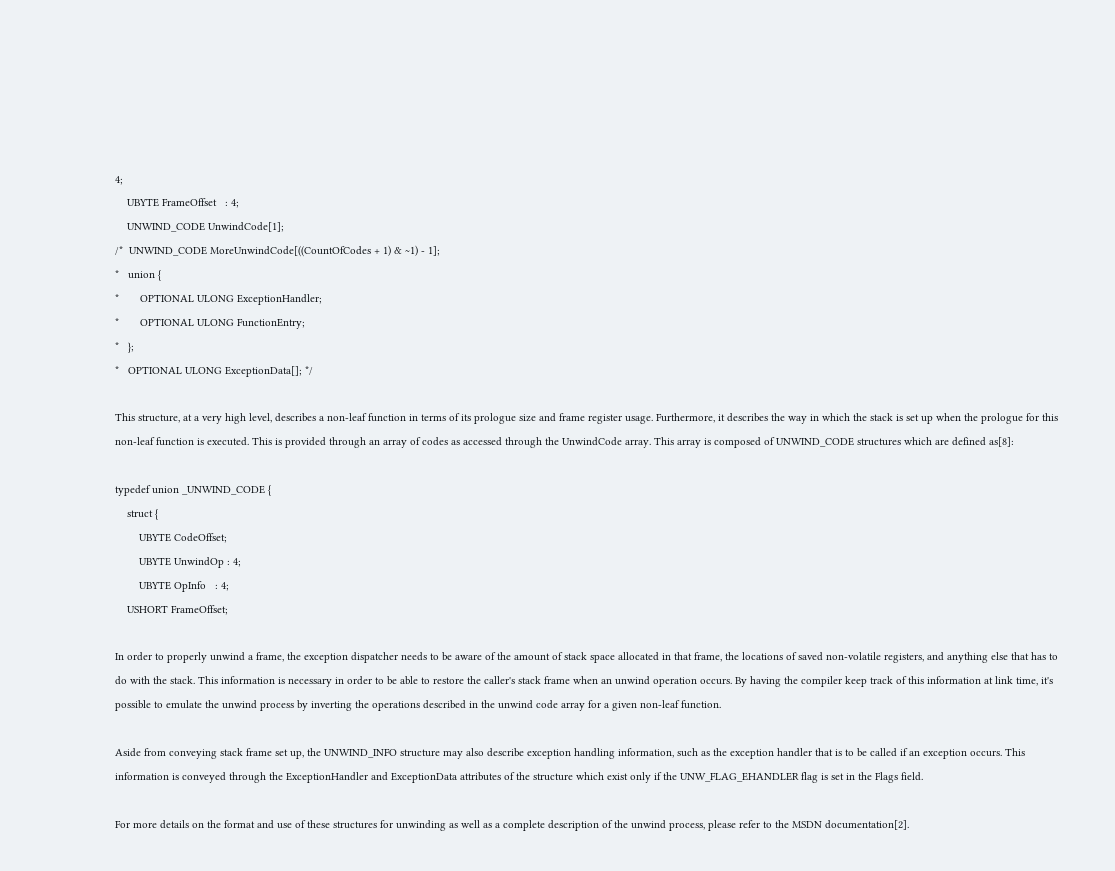4;
    UBYTE FrameOffset   : 4;
    UNWIND_CODE UnwindCode[1];
/*  UNWIND_CODE MoreUnwindCode[((CountOfCodes + 1) & ~1) - 1];
*   union {
*       OPTIONAL ULONG ExceptionHandler;
*       OPTIONAL ULONG FunctionEntry;
*   };
*   OPTIONAL ULONG ExceptionData[]; */

This structure, at a very high level, describes a non-leaf function in terms of its prologue size and frame register usage. Furthermore, it describes the way in which the stack is set up when the prologue for this non-leaf function is executed. This is provided through an array of codes as accessed through the UnwindCode array. This array is composed of UNWIND_CODE structures which are defined as[8]:

typedef union _UNWIND_CODE {
    struct {
        UBYTE CodeOffset;
        UBYTE UnwindOp : 4;
        UBYTE OpInfo   : 4;
    USHORT FrameOffset;

In order to properly unwind a frame, the exception dispatcher needs to be aware of the amount of stack space allocated in that frame, the locations of saved non-volatile registers, and anything else that has to do with the stack. This information is necessary in order to be able to restore the caller's stack frame when an unwind operation occurs. By having the compiler keep track of this information at link time, it's possible to emulate the unwind process by inverting the operations described in the unwind code array for a given non-leaf function.

Aside from conveying stack frame set up, the UNWIND_INFO structure may also describe exception handling information, such as the exception handler that is to be called if an exception occurs. This information is conveyed through the ExceptionHandler and ExceptionData attributes of the structure which exist only if the UNW_FLAG_EHANDLER flag is set in the Flags field.

For more details on the format and use of these structures for unwinding as well as a complete description of the unwind process, please refer to the MSDN documentation[2].